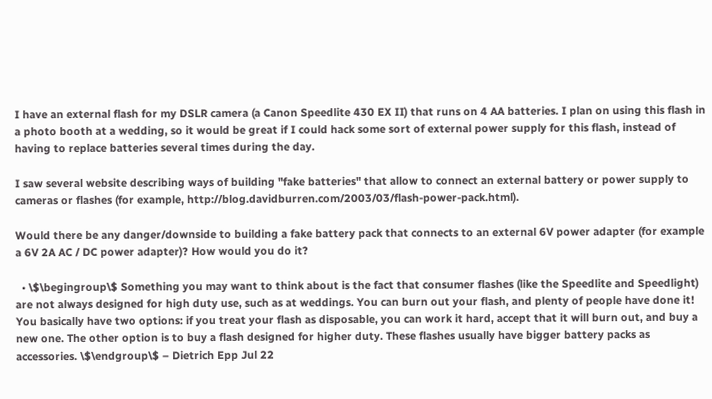I have an external flash for my DSLR camera (a Canon Speedlite 430 EX II) that runs on 4 AA batteries. I plan on using this flash in a photo booth at a wedding, so it would be great if I could hack some sort of external power supply for this flash, instead of having to replace batteries several times during the day.

I saw several website describing ways of building "fake batteries" that allow to connect an external battery or power supply to cameras or flashes (for example, http://blog.davidburren.com/2003/03/flash-power-pack.html).

Would there be any danger/downside to building a fake battery pack that connects to an external 6V power adapter (for example a 6V 2A AC / DC power adapter)? How would you do it?

  • \$\begingroup\$ Something you may want to think about is the fact that consumer flashes (like the Speedlite and Speedlight) are not always designed for high duty use, such as at weddings. You can burn out your flash, and plenty of people have done it! You basically have two options: if you treat your flash as disposable, you can work it hard, accept that it will burn out, and buy a new one. The other option is to buy a flash designed for higher duty. These flashes usually have bigger battery packs as accessories. \$\endgroup\$ – Dietrich Epp Jul 22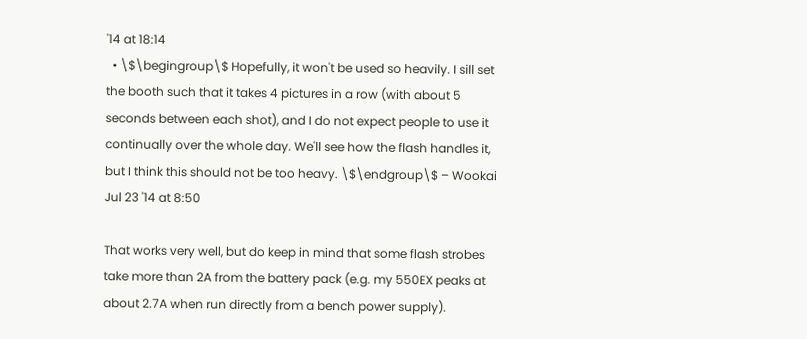'14 at 18:14
  • \$\begingroup\$ Hopefully, it won't be used so heavily. I sill set the booth such that it takes 4 pictures in a row (with about 5 seconds between each shot), and I do not expect people to use it continually over the whole day. We'll see how the flash handles it, but I think this should not be too heavy. \$\endgroup\$ – Wookai Jul 23 '14 at 8:50

That works very well, but do keep in mind that some flash strobes take more than 2A from the battery pack (e.g. my 550EX peaks at about 2.7A when run directly from a bench power supply).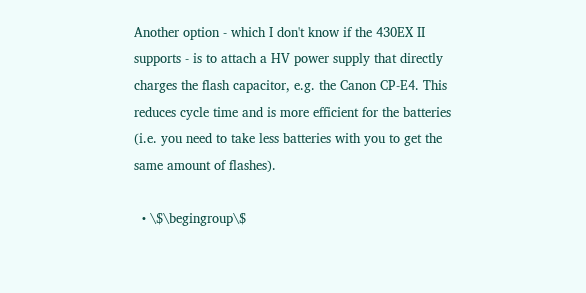Another option - which I don't know if the 430EX II supports - is to attach a HV power supply that directly charges the flash capacitor, e.g. the Canon CP-E4. This reduces cycle time and is more efficient for the batteries (i.e. you need to take less batteries with you to get the same amount of flashes).

  • \$\begingroup\$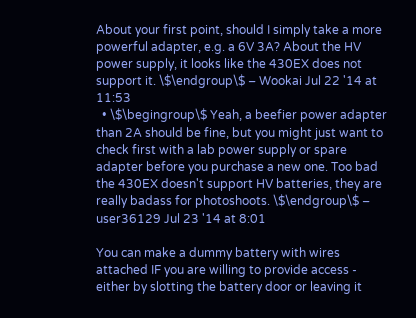About your first point, should I simply take a more powerful adapter, e.g. a 6V 3A? About the HV power supply, it looks like the 430EX does not support it. \$\endgroup\$ – Wookai Jul 22 '14 at 11:53
  • \$\begingroup\$ Yeah, a beefier power adapter than 2A should be fine, but you might just want to check first with a lab power supply or spare adapter before you purchase a new one. Too bad the 430EX doesn't support HV batteries, they are really badass for photoshoots. \$\endgroup\$ – user36129 Jul 23 '14 at 8:01

You can make a dummy battery with wires attached IF you are willing to provide access - either by slotting the battery door or leaving it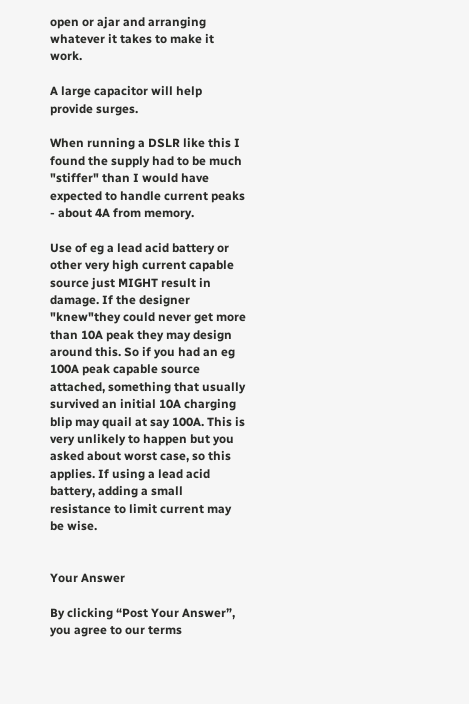open or ajar and arranging whatever it takes to make it work.

A large capacitor will help provide surges.

When running a DSLR like this I found the supply had to be much "stiffer" than I would have expected to handle current peaks - about 4A from memory.

Use of eg a lead acid battery or other very high current capable source just MIGHT result in damage. If the designer "knew"they could never get more than 10A peak they may design around this. So if you had an eg 100A peak capable source attached, something that usually survived an initial 10A charging blip may quail at say 100A. This is very unlikely to happen but you asked about worst case, so this applies. If using a lead acid battery, adding a small resistance to limit current may be wise.


Your Answer

By clicking “Post Your Answer”, you agree to our terms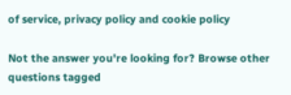of service, privacy policy and cookie policy

Not the answer you're looking for? Browse other questions tagged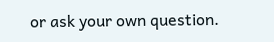or ask your own question.